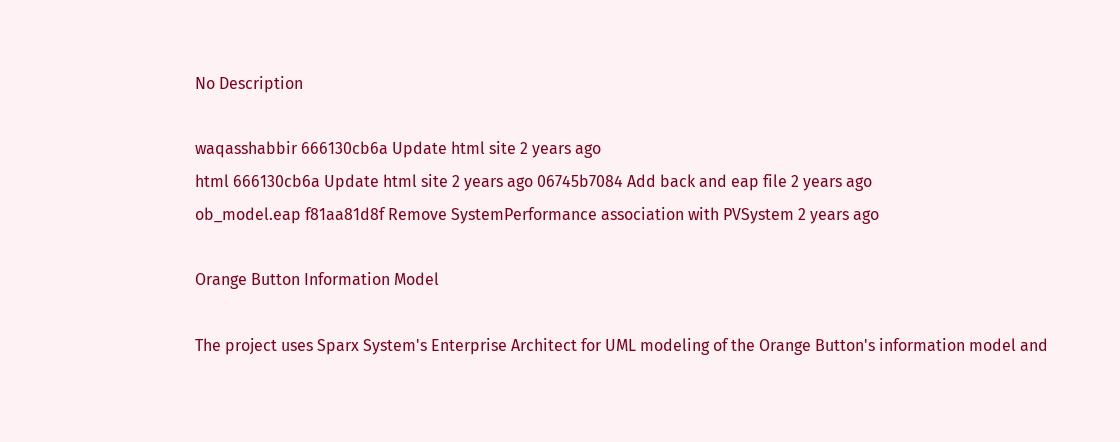No Description

waqasshabbir 666130cb6a Update html site 2 years ago
html 666130cb6a Update html site 2 years ago 06745b7084 Add back and eap file 2 years ago
ob_model.eap f81aa81d8f Remove SystemPerformance association with PVSystem 2 years ago

Orange Button Information Model

The project uses Sparx System's Enterprise Architect for UML modeling of the Orange Button's information model and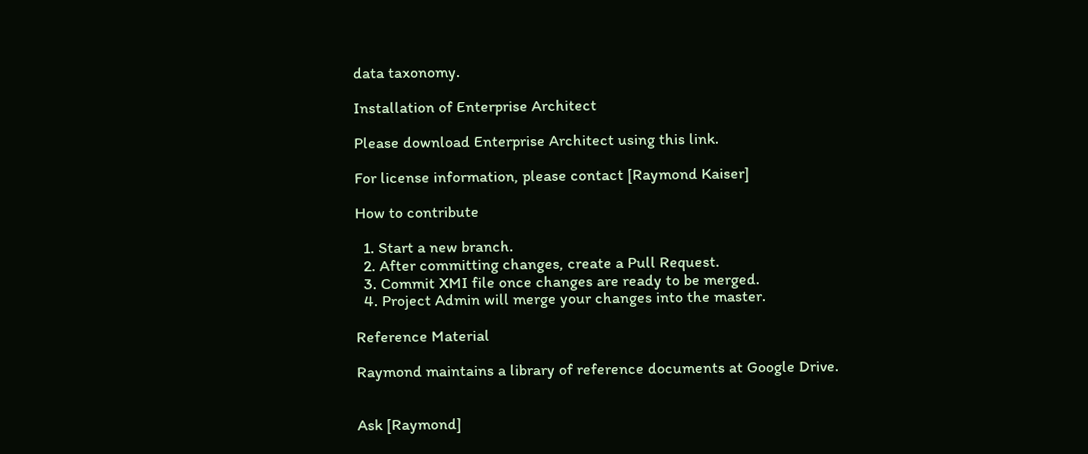data taxonomy.

Installation of Enterprise Architect

Please download Enterprise Architect using this link.

For license information, please contact [Raymond Kaiser]

How to contribute

  1. Start a new branch.
  2. After committing changes, create a Pull Request.
  3. Commit XMI file once changes are ready to be merged.
  4. Project Admin will merge your changes into the master.

Reference Material

Raymond maintains a library of reference documents at Google Drive.


Ask [Raymond]